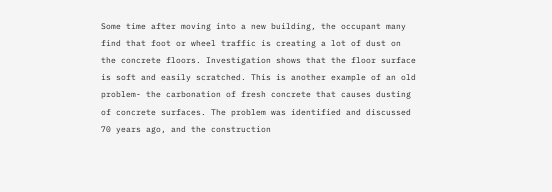Some time after moving into a new building, the occupant many find that foot or wheel traffic is creating a lot of dust on the concrete floors. Investigation shows that the floor surface is soft and easily scratched. This is another example of an old problem- the carbonation of fresh concrete that causes dusting of concrete surfaces. The problem was identified and discussed 70 years ago, and the construction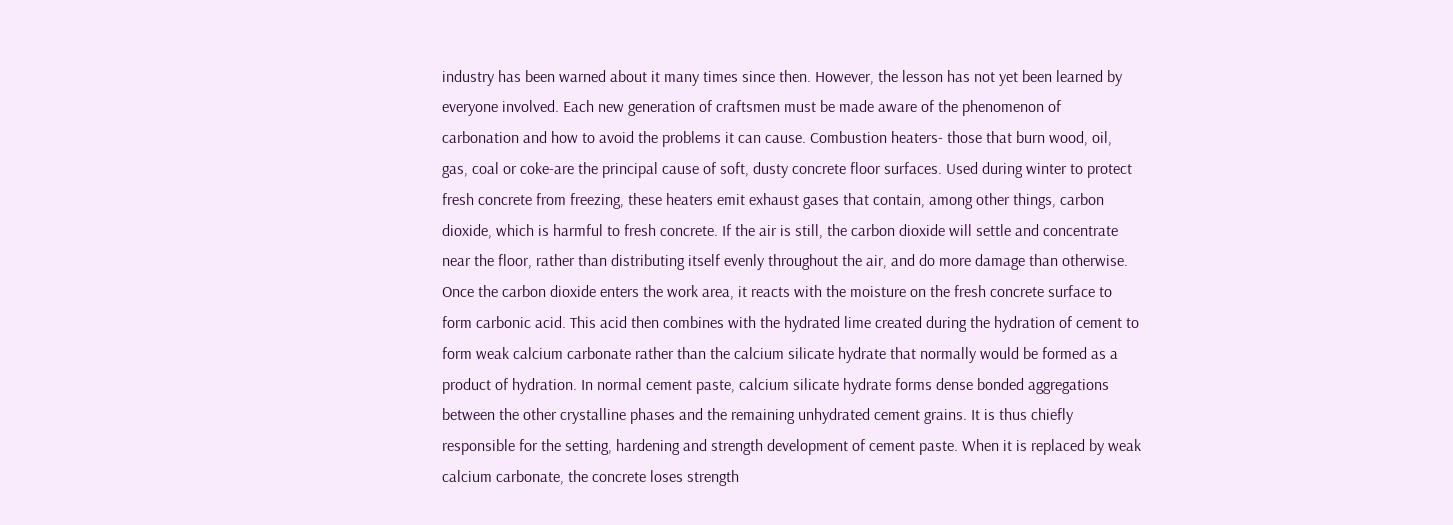industry has been warned about it many times since then. However, the lesson has not yet been learned by everyone involved. Each new generation of craftsmen must be made aware of the phenomenon of carbonation and how to avoid the problems it can cause. Combustion heaters- those that burn wood, oil, gas, coal or coke-are the principal cause of soft, dusty concrete floor surfaces. Used during winter to protect fresh concrete from freezing, these heaters emit exhaust gases that contain, among other things, carbon dioxide, which is harmful to fresh concrete. If the air is still, the carbon dioxide will settle and concentrate near the floor, rather than distributing itself evenly throughout the air, and do more damage than otherwise. Once the carbon dioxide enters the work area, it reacts with the moisture on the fresh concrete surface to form carbonic acid. This acid then combines with the hydrated lime created during the hydration of cement to form weak calcium carbonate rather than the calcium silicate hydrate that normally would be formed as a product of hydration. In normal cement paste, calcium silicate hydrate forms dense bonded aggregations between the other crystalline phases and the remaining unhydrated cement grains. It is thus chiefly responsible for the setting, hardening and strength development of cement paste. When it is replaced by weak calcium carbonate, the concrete loses strength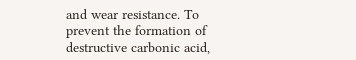and wear resistance. To prevent the formation of destructive carbonic acid,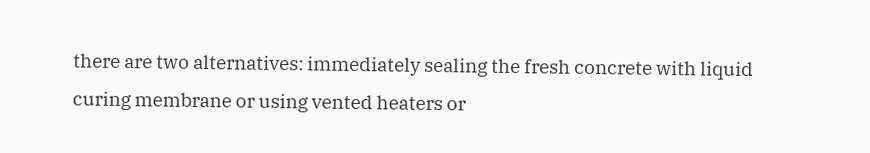there are two alternatives: immediately sealing the fresh concrete with liquid curing membrane or using vented heaters or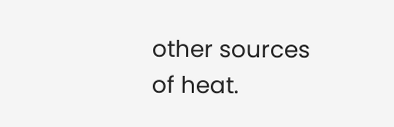other sources of heat.